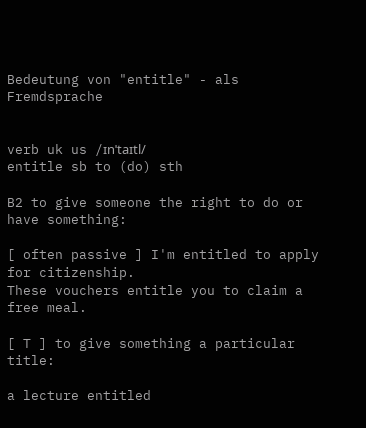Bedeutung von "entitle" - als Fremdsprache


verb uk us /ɪnˈtaɪtl/
entitle sb to (do) sth

B2 to give someone the right to do or have something:

[ often passive ] I'm entitled to apply for citizenship.
These vouchers entitle you to claim a free meal.

[ T ] to give something a particular title:

a lecture entitled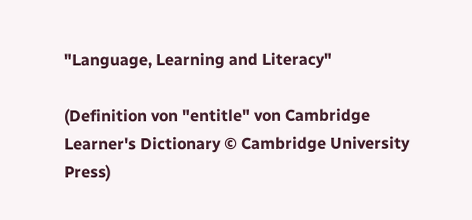"Language, Learning and Literacy"

(Definition von "entitle" von Cambridge Learner's Dictionary © Cambridge University Press)